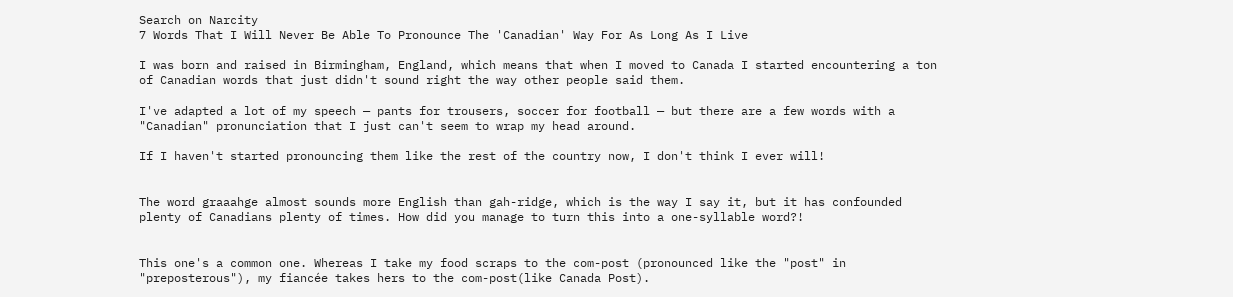Search on Narcity
7 Words That I Will Never Be Able To Pronounce The 'Canadian' Way For As Long As I Live

I was born and raised in Birmingham, England, which means that when I moved to Canada I started encountering a ton of Canadian words that just didn't sound right the way other people said them.

I've adapted a lot of my speech — pants for trousers, soccer for football — but there are a few words with a "Canadian" pronunciation that I just can't seem to wrap my head around.

If I haven't started pronouncing them like the rest of the country now, I don't think I ever will!


The word graaahge almost sounds more English than gah-ridge, which is the way I say it, but it has confounded plenty of Canadians plenty of times. How did you manage to turn this into a one-syllable word?!


This one's a common one. Whereas I take my food scraps to the com-post (pronounced like the "post" in "preposterous"), my fiancée takes hers to the com-post(like Canada Post).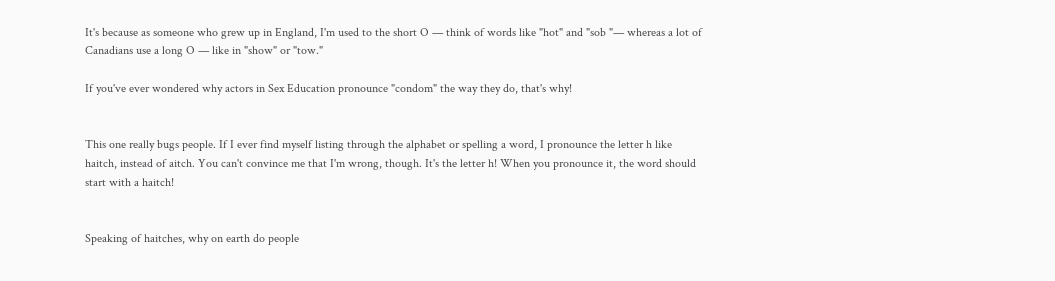It's because as someone who grew up in England, I'm used to the short O — think of words like "hot" and "sob "— whereas a lot of Canadians use a long O — like in "show" or "tow."

If you've ever wondered why actors in Sex Education pronounce "condom" the way they do, that's why!


This one really bugs people. If I ever find myself listing through the alphabet or spelling a word, I pronounce the letter h like haitch, instead of aitch. You can't convince me that I'm wrong, though. It's the letter h! When you pronounce it, the word should start with a haitch!


Speaking of haitches, why on earth do people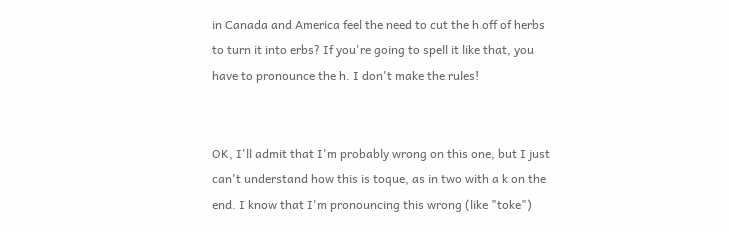in Canada and America feel the need to cut the h off of herbs to turn it into erbs? If you're going to spell it like that, you have to pronounce the h. I don't make the rules!


OK, I'll admit that I'm probably wrong on this one, but I just can't understand how this is toque, as in two with a k on the end. I know that I'm pronouncing this wrong (like "toke")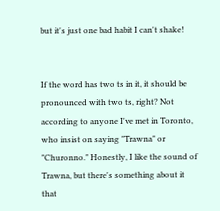but it's just one bad habit I can't shake!


If the word has two ts in it, it should be pronounced with two ts, right? Not according to anyone I've met in Toronto, who insist on saying "Trawna" or "Churonno." Honestly, I like the sound of Trawna, but there's something about it that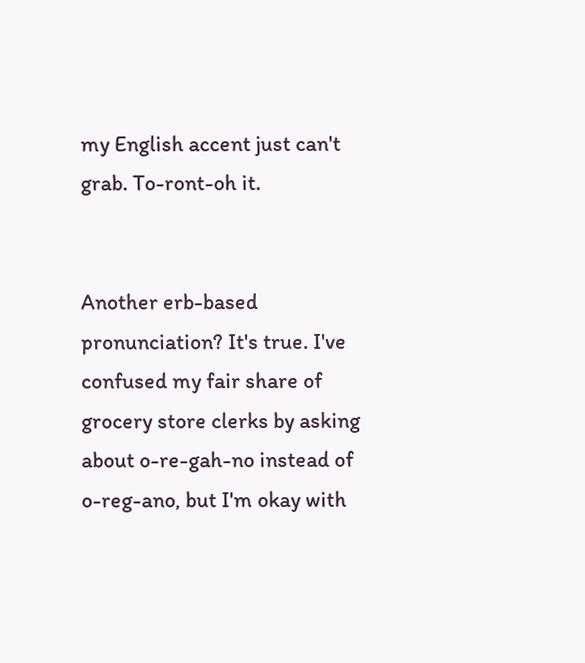my English accent just can't grab. To-ront-oh it.


Another erb-based pronunciation? It's true. I've confused my fair share of grocery store clerks by asking about o-re-gah-no instead of o-reg-ano, but I'm okay with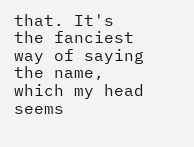that. It's the fanciest way of saying the name, which my head seems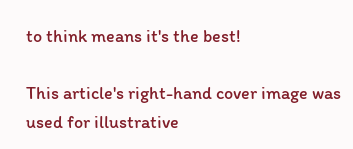to think means it's the best!

This article's right-hand cover image was used for illustrative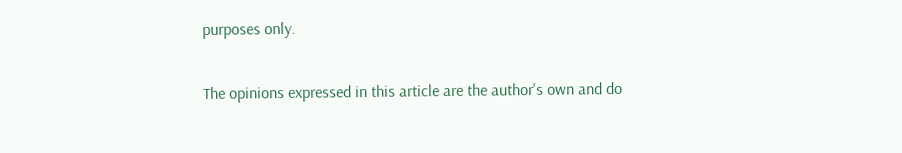purposes only.

The opinions expressed in this article are the author's own and do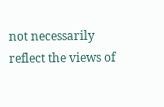not necessarily reflect the views of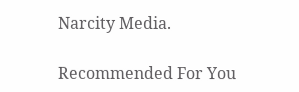Narcity Media.

Recommended For You